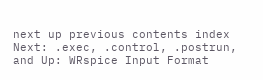next up previous contents index
Next: .exec, .control, .postrun, and Up: WRspice Input Format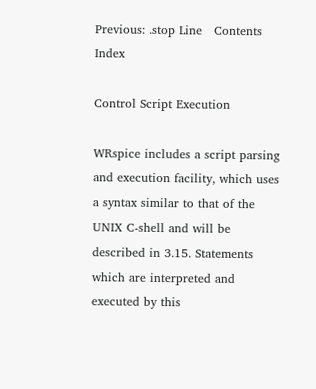Previous: .stop Line   Contents   Index

Control Script Execution

WRspice includes a script parsing and execution facility, which uses a syntax similar to that of the UNIX C-shell and will be described in 3.15. Statements which are interpreted and executed by this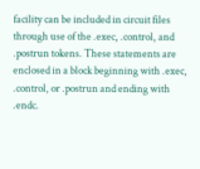facility can be included in circuit files through use of the .exec, .control, and .postrun tokens. These statements are enclosed in a block beginning with .exec, .control, or .postrun and ending with .endc.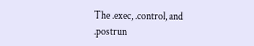The .exec, .control, and .postrun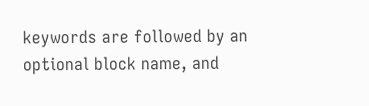keywords are followed by an optional block name, and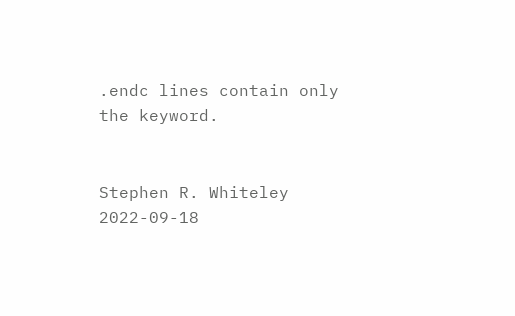.endc lines contain only the keyword.


Stephen R. Whiteley 2022-09-18